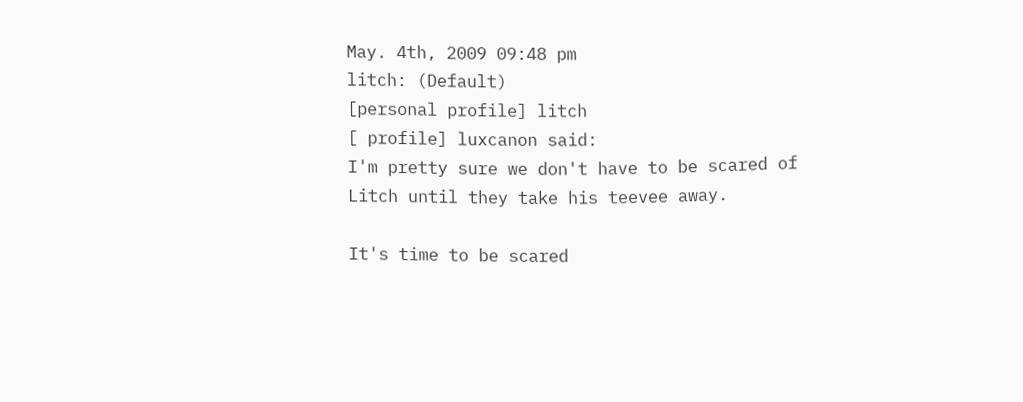May. 4th, 2009 09:48 pm
litch: (Default)
[personal profile] litch
[ profile] luxcanon said:
I'm pretty sure we don't have to be scared of Litch until they take his teevee away.

It's time to be scared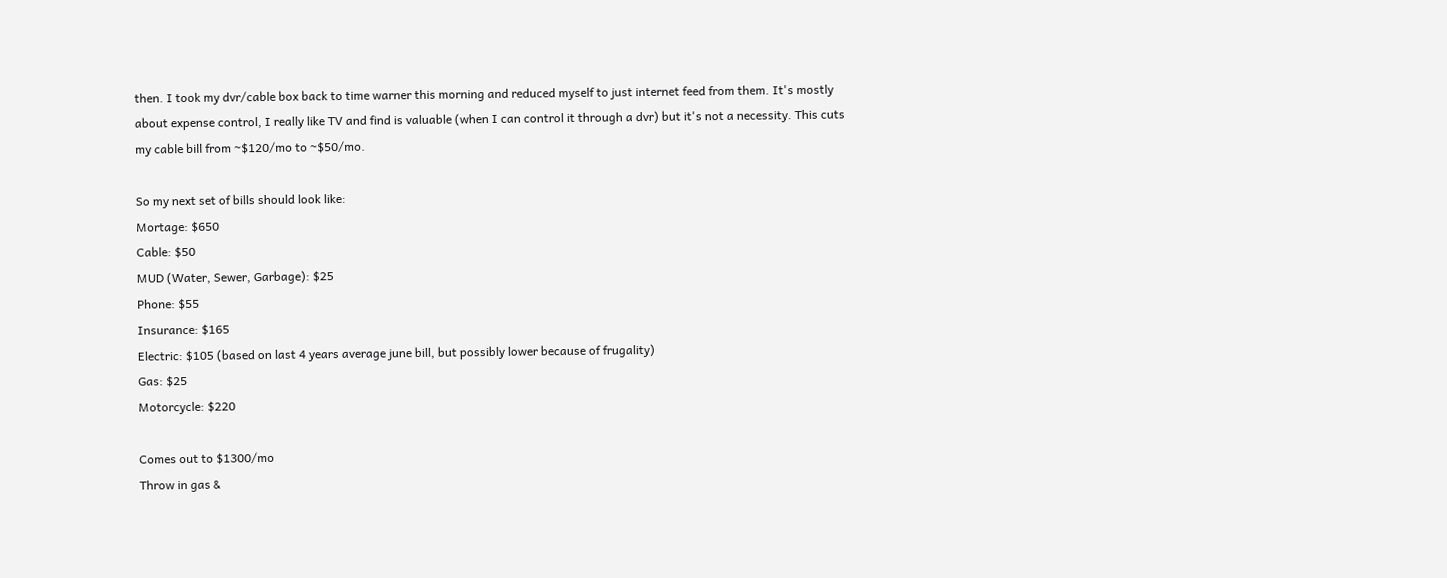then. I took my dvr/cable box back to time warner this morning and reduced myself to just internet feed from them. It's mostly about expense control, I really like TV and find is valuable (when I can control it through a dvr) but it's not a necessity. This cuts my cable bill from ~$120/mo to ~$50/mo.

So my next set of bills should look like:
Mortage: $650
Cable: $50
MUD (Water, Sewer, Garbage): $25
Phone: $55
Insurance: $165
Electric: $105 (based on last 4 years average june bill, but possibly lower because of frugality)
Gas: $25
Motorcycle: $220

Comes out to $1300/mo
Throw in gas &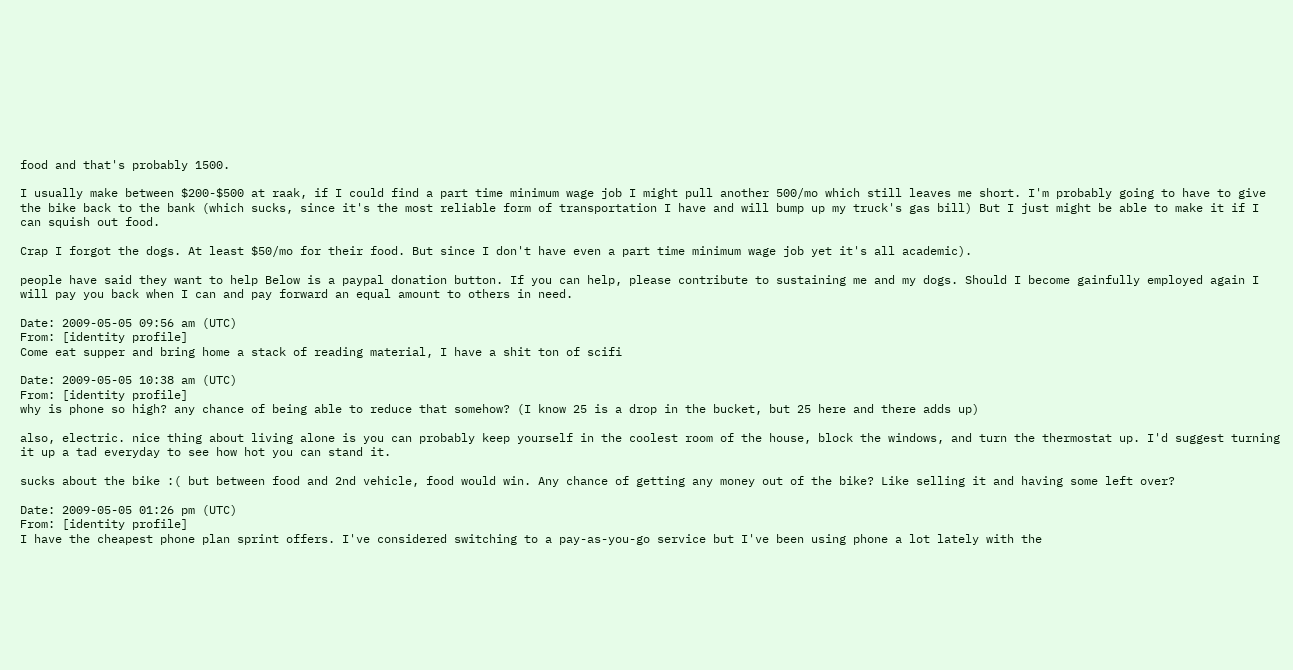food and that's probably 1500.

I usually make between $200-$500 at raak, if I could find a part time minimum wage job I might pull another 500/mo which still leaves me short. I'm probably going to have to give the bike back to the bank (which sucks, since it's the most reliable form of transportation I have and will bump up my truck's gas bill) But I just might be able to make it if I can squish out food.

Crap I forgot the dogs. At least $50/mo for their food. But since I don't have even a part time minimum wage job yet it's all academic).

people have said they want to help Below is a paypal donation button. If you can help, please contribute to sustaining me and my dogs. Should I become gainfully employed again I will pay you back when I can and pay forward an equal amount to others in need.

Date: 2009-05-05 09:56 am (UTC)
From: [identity profile]
Come eat supper and bring home a stack of reading material, I have a shit ton of scifi

Date: 2009-05-05 10:38 am (UTC)
From: [identity profile]
why is phone so high? any chance of being able to reduce that somehow? (I know 25 is a drop in the bucket, but 25 here and there adds up)

also, electric. nice thing about living alone is you can probably keep yourself in the coolest room of the house, block the windows, and turn the thermostat up. I'd suggest turning it up a tad everyday to see how hot you can stand it.

sucks about the bike :( but between food and 2nd vehicle, food would win. Any chance of getting any money out of the bike? Like selling it and having some left over?

Date: 2009-05-05 01:26 pm (UTC)
From: [identity profile]
I have the cheapest phone plan sprint offers. I've considered switching to a pay-as-you-go service but I've been using phone a lot lately with the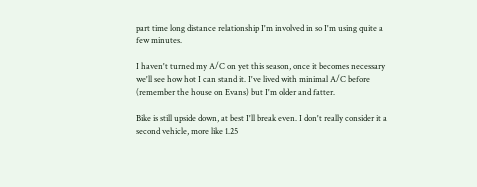part time long distance relationship I'm involved in so I'm using quite a few minutes.

I haven't turned my A/C on yet this season, once it becomes necessary we'll see how hot I can stand it. I've lived with minimal A/C before (remember the house on Evans) but I'm older and fatter.

Bike is still upside down, at best I'll break even. I don't really consider it a second vehicle, more like 1.25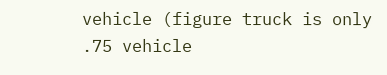vehicle (figure truck is only .75 vehicle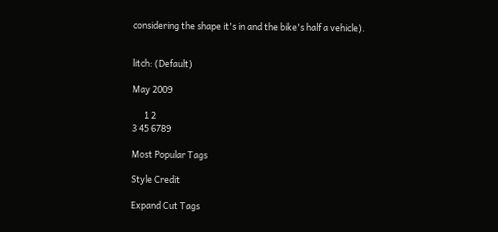considering the shape it's in and the bike's half a vehicle).


litch: (Default)

May 2009

      1 2
3 45 6789

Most Popular Tags

Style Credit

Expand Cut Tags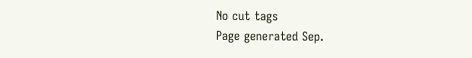No cut tags
Page generated Sep.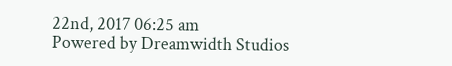22nd, 2017 06:25 am
Powered by Dreamwidth Studios